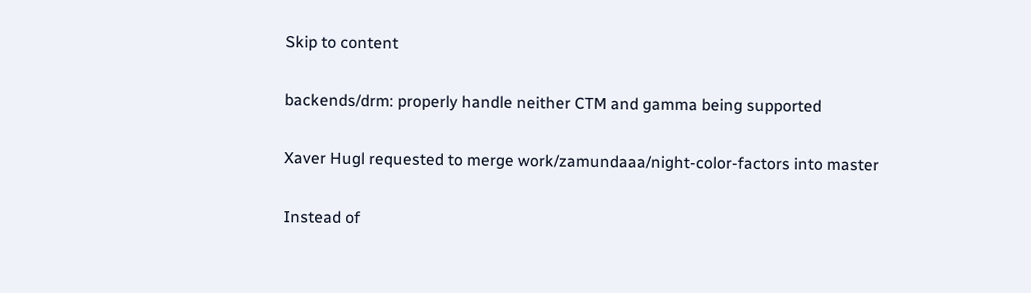Skip to content

backends/drm: properly handle neither CTM and gamma being supported

Xaver Hugl requested to merge work/zamundaaa/night-color-factors into master

Instead of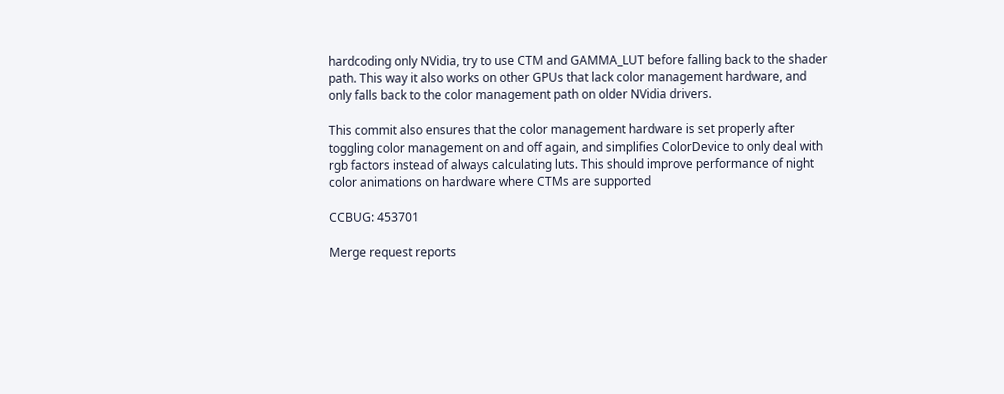hardcoding only NVidia, try to use CTM and GAMMA_LUT before falling back to the shader path. This way it also works on other GPUs that lack color management hardware, and only falls back to the color management path on older NVidia drivers.

This commit also ensures that the color management hardware is set properly after toggling color management on and off again, and simplifies ColorDevice to only deal with rgb factors instead of always calculating luts. This should improve performance of night color animations on hardware where CTMs are supported

CCBUG: 453701

Merge request reports